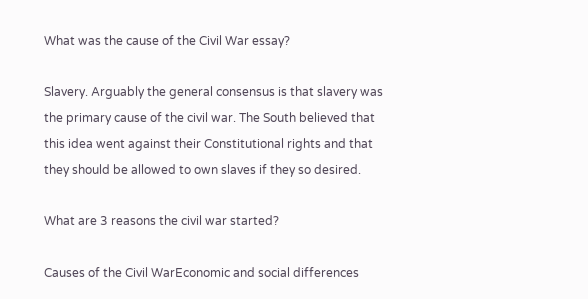What was the cause of the Civil War essay?

Slavery. Arguably the general consensus is that slavery was the primary cause of the civil war. The South believed that this idea went against their Constitutional rights and that they should be allowed to own slaves if they so desired.

What are 3 reasons the civil war started?

Causes of the Civil WarEconomic and social differences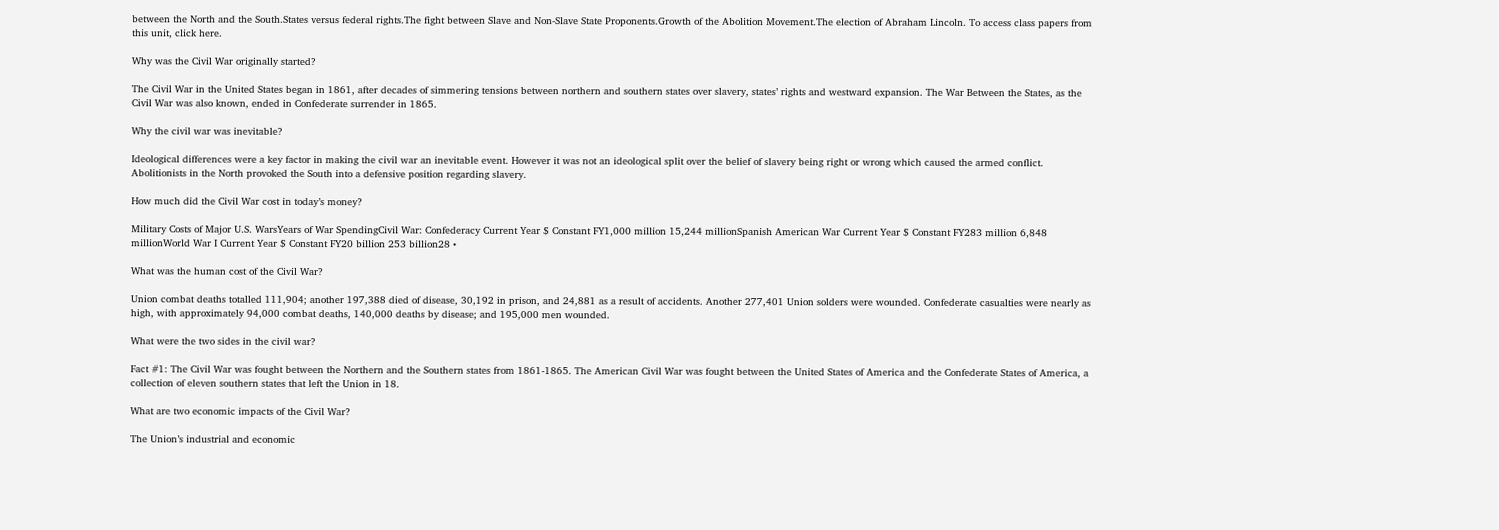between the North and the South.States versus federal rights.The fight between Slave and Non-Slave State Proponents.Growth of the Abolition Movement.The election of Abraham Lincoln. To access class papers from this unit, click here.

Why was the Civil War originally started?

The Civil War in the United States began in 1861, after decades of simmering tensions between northern and southern states over slavery, states’ rights and westward expansion. The War Between the States, as the Civil War was also known, ended in Confederate surrender in 1865.

Why the civil war was inevitable?

Ideological differences were a key factor in making the civil war an inevitable event. However it was not an ideological split over the belief of slavery being right or wrong which caused the armed conflict. Abolitionists in the North provoked the South into a defensive position regarding slavery.

How much did the Civil War cost in today’s money?

Military Costs of Major U.S. WarsYears of War SpendingCivil War: Confederacy Current Year $ Constant FY1,000 million 15,244 millionSpanish American War Current Year $ Constant FY283 million 6,848 millionWorld War I Current Year $ Constant FY20 billion 253 billion28 •

What was the human cost of the Civil War?

Union combat deaths totalled 111,904; another 197,388 died of disease, 30,192 in prison, and 24,881 as a result of accidents. Another 277,401 Union solders were wounded. Confederate casualties were nearly as high, with approximately 94,000 combat deaths, 140,000 deaths by disease; and 195,000 men wounded.

What were the two sides in the civil war?

Fact #1: The Civil War was fought between the Northern and the Southern states from 1861-1865. The American Civil War was fought between the United States of America and the Confederate States of America, a collection of eleven southern states that left the Union in 18.

What are two economic impacts of the Civil War?

The Union’s industrial and economic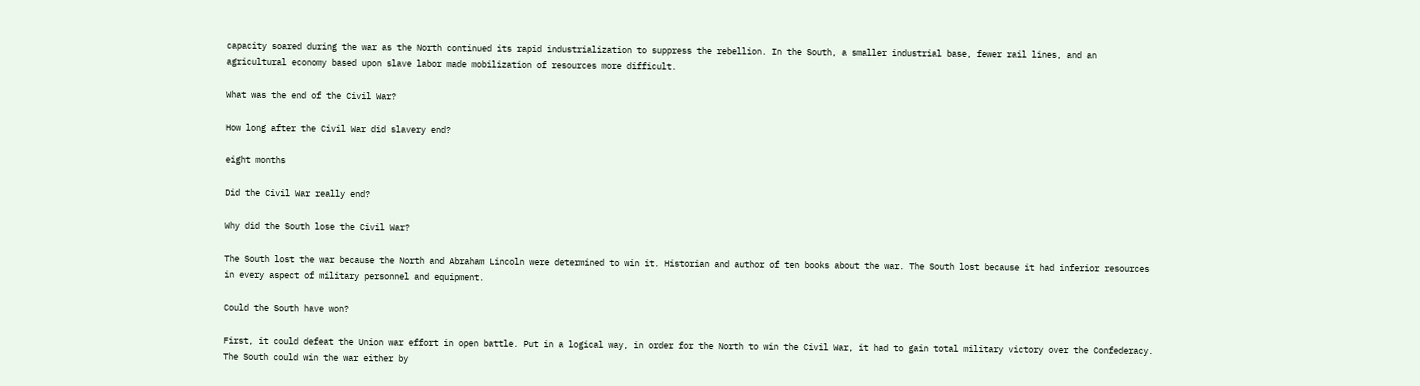capacity soared during the war as the North continued its rapid industrialization to suppress the rebellion. In the South, a smaller industrial base, fewer rail lines, and an agricultural economy based upon slave labor made mobilization of resources more difficult.

What was the end of the Civil War?

How long after the Civil War did slavery end?

eight months

Did the Civil War really end?

Why did the South lose the Civil War?

The South lost the war because the North and Abraham Lincoln were determined to win it. Historian and author of ten books about the war. The South lost because it had inferior resources in every aspect of military personnel and equipment.

Could the South have won?

First, it could defeat the Union war effort in open battle. Put in a logical way, in order for the North to win the Civil War, it had to gain total military victory over the Confederacy. The South could win the war either by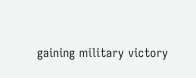gaining military victory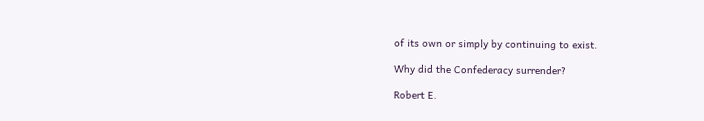of its own or simply by continuing to exist.

Why did the Confederacy surrender?

Robert E.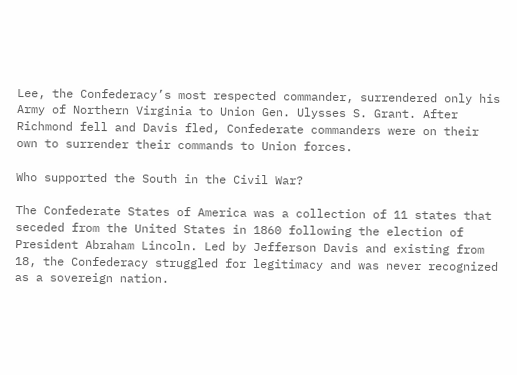Lee, the Confederacy’s most respected commander, surrendered only his Army of Northern Virginia to Union Gen. Ulysses S. Grant. After Richmond fell and Davis fled, Confederate commanders were on their own to surrender their commands to Union forces.

Who supported the South in the Civil War?

The Confederate States of America was a collection of 11 states that seceded from the United States in 1860 following the election of President Abraham Lincoln. Led by Jefferson Davis and existing from 18, the Confederacy struggled for legitimacy and was never recognized as a sovereign nation.